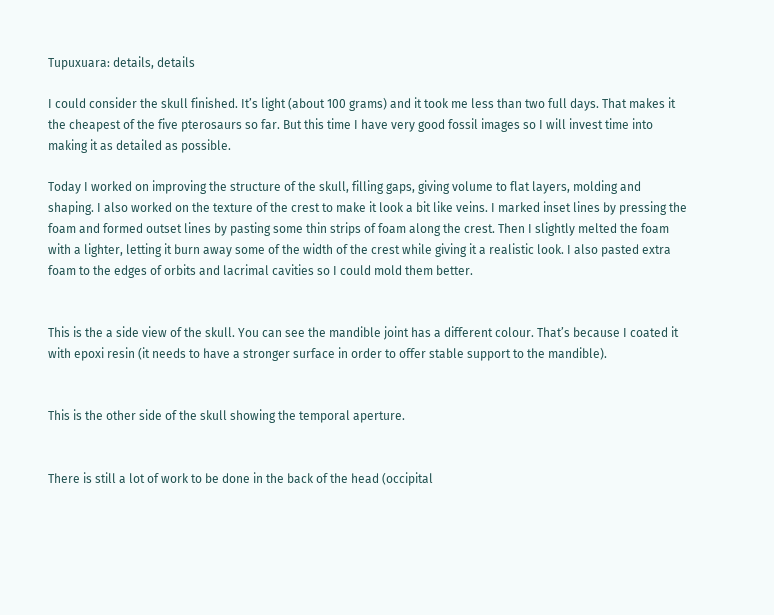Tupuxuara: details, details

I could consider the skull finished. It’s light (about 100 grams) and it took me less than two full days. That makes it the cheapest of the five pterosaurs so far. But this time I have very good fossil images so I will invest time into making it as detailed as possible.

Today I worked on improving the structure of the skull, filling gaps, giving volume to flat layers, molding and shaping. I also worked on the texture of the crest to make it look a bit like veins. I marked inset lines by pressing the foam and formed outset lines by pasting some thin strips of foam along the crest. Then I slightly melted the foam with a lighter, letting it burn away some of the width of the crest while giving it a realistic look. I also pasted extra foam to the edges of orbits and lacrimal cavities so I could mold them better.


This is the a side view of the skull. You can see the mandible joint has a different colour. That’s because I coated it with epoxi resin (it needs to have a stronger surface in order to offer stable support to the mandible).


This is the other side of the skull showing the temporal aperture.


There is still a lot of work to be done in the back of the head (occipital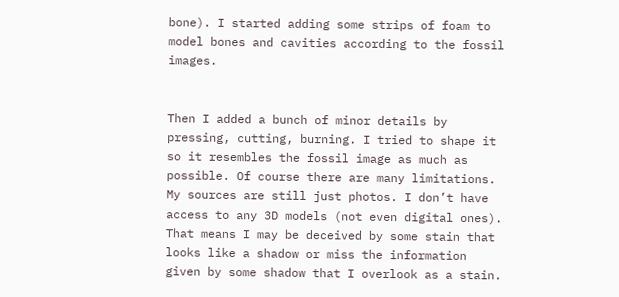bone). I started adding some strips of foam to model bones and cavities according to the fossil images.


Then I added a bunch of minor details by pressing, cutting, burning. I tried to shape it so it resembles the fossil image as much as possible. Of course there are many limitations. My sources are still just photos. I don’t have access to any 3D models (not even digital ones). That means I may be deceived by some stain that looks like a shadow or miss the information given by some shadow that I overlook as a stain.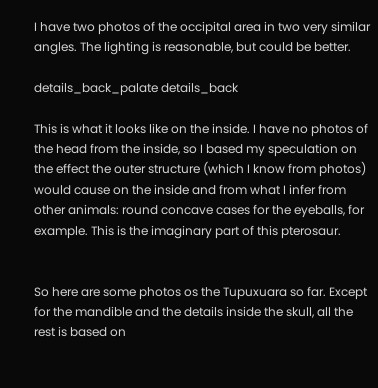I have two photos of the occipital area in two very similar angles. The lighting is reasonable, but could be better.

details_back_palate details_back

This is what it looks like on the inside. I have no photos of the head from the inside, so I based my speculation on the effect the outer structure (which I know from photos) would cause on the inside and from what I infer from other animals: round concave cases for the eyeballs, for example. This is the imaginary part of this pterosaur.


So here are some photos os the Tupuxuara so far. Except for the mandible and the details inside the skull, all the rest is based on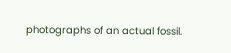photographs of an actual fossil.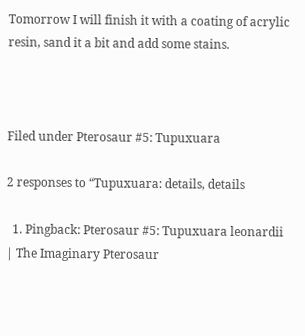Tomorrow I will finish it with a coating of acrylic resin, sand it a bit and add some stains.



Filed under Pterosaur #5: Tupuxuara

2 responses to “Tupuxuara: details, details

  1. Pingback: Pterosaur #5: Tupuxuara leonardii | The Imaginary Pterosaur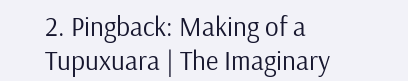2. Pingback: Making of a Tupuxuara | The Imaginary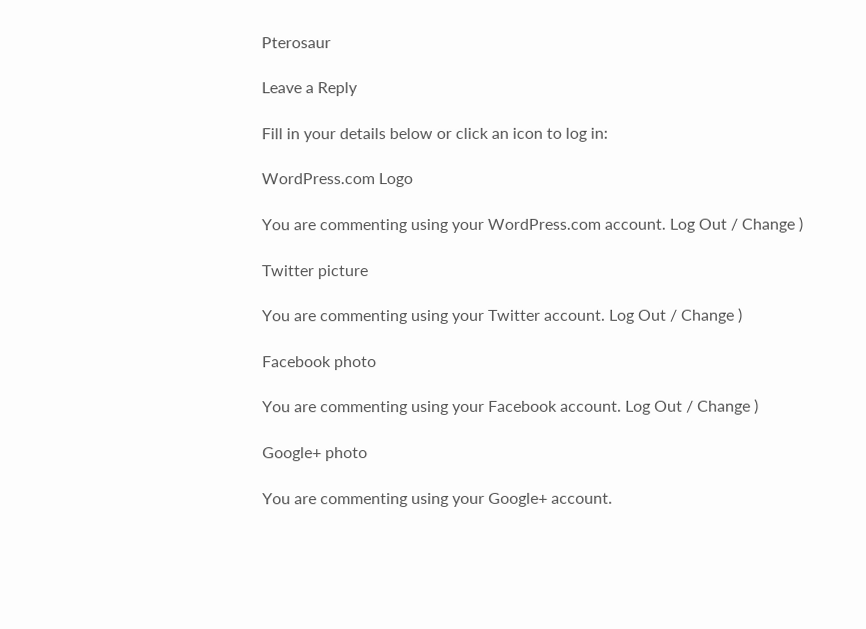Pterosaur

Leave a Reply

Fill in your details below or click an icon to log in:

WordPress.com Logo

You are commenting using your WordPress.com account. Log Out / Change )

Twitter picture

You are commenting using your Twitter account. Log Out / Change )

Facebook photo

You are commenting using your Facebook account. Log Out / Change )

Google+ photo

You are commenting using your Google+ account.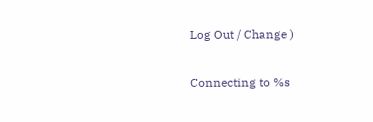Log Out / Change )

Connecting to %s